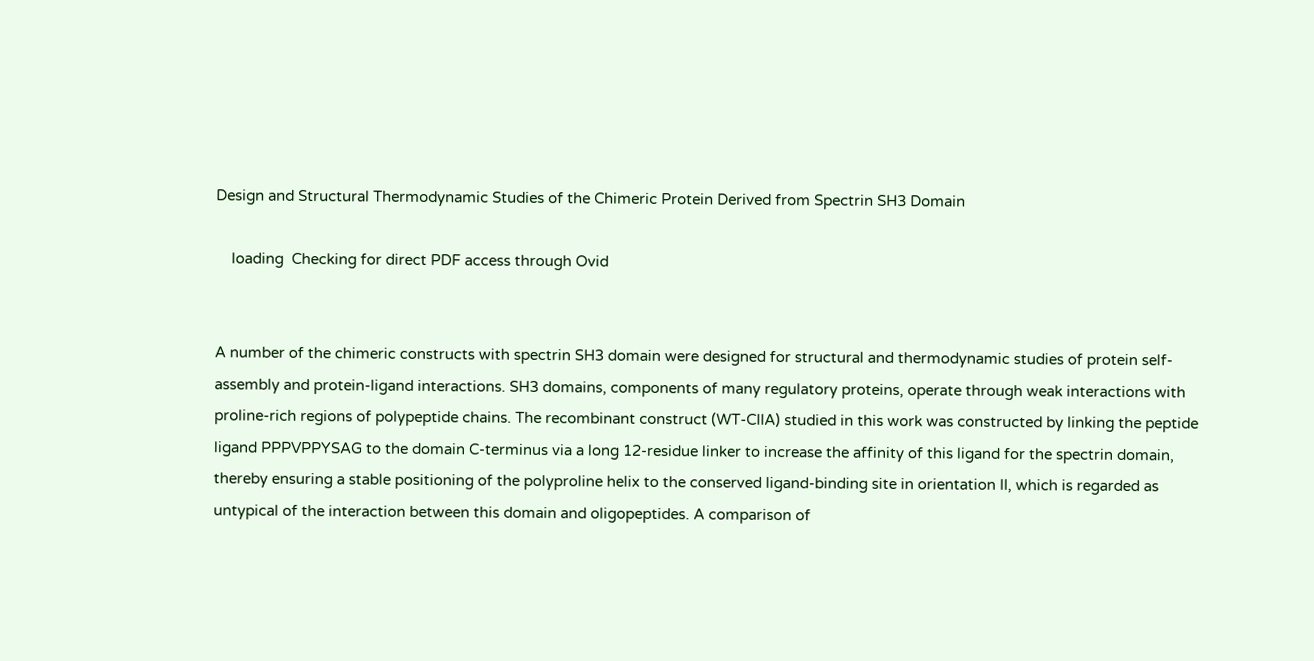Design and Structural Thermodynamic Studies of the Chimeric Protein Derived from Spectrin SH3 Domain

    loading  Checking for direct PDF access through Ovid


A number of the chimeric constructs with spectrin SH3 domain were designed for structural and thermodynamic studies of protein self-assembly and protein-ligand interactions. SH3 domains, components of many regulatory proteins, operate through weak interactions with proline-rich regions of polypeptide chains. The recombinant construct (WT-CIIA) studied in this work was constructed by linking the peptide ligand PPPVPPYSAG to the domain C-terminus via a long 12-residue linker to increase the affinity of this ligand for the spectrin domain, thereby ensuring a stable positioning of the polyproline helix to the conserved ligand-binding site in orientation II, which is regarded as untypical of the interaction between this domain and oligopeptides. A comparison of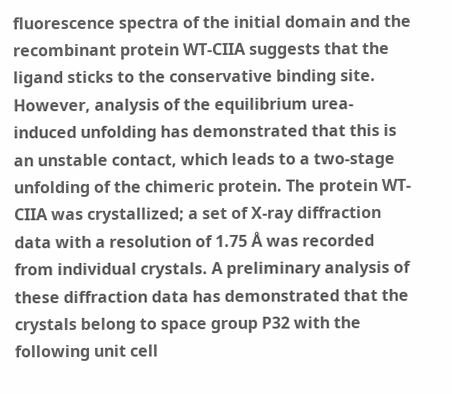fluorescence spectra of the initial domain and the recombinant protein WT-CIIA suggests that the ligand sticks to the conservative binding site. However, analysis of the equilibrium urea-induced unfolding has demonstrated that this is an unstable contact, which leads to a two-stage unfolding of the chimeric protein. The protein WT-CIIA was crystallized; a set of X-ray diffraction data with a resolution of 1.75 Å was recorded from individual crystals. A preliminary analysis of these diffraction data has demonstrated that the crystals belong to space group P32 with the following unit cell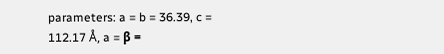parameters: a = b = 36.39, c = 112.17 Å, a = β =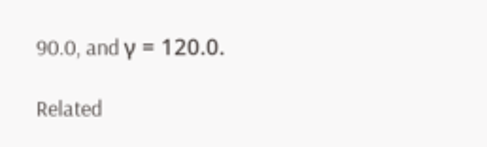90.0, and γ = 120.0.

Related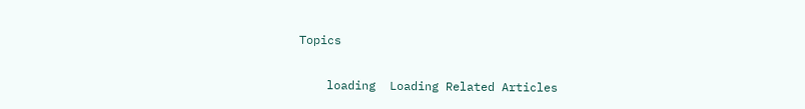Topics

    loading  Loading Related Articles